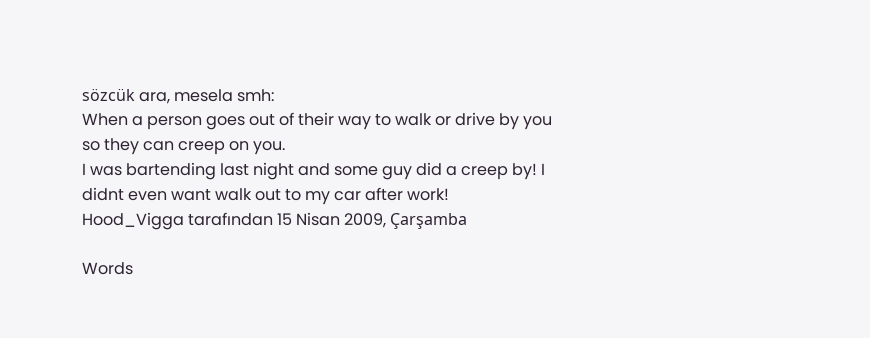sözcük ara, mesela smh:
When a person goes out of their way to walk or drive by you so they can creep on you.
I was bartending last night and some guy did a creep by! I didnt even want walk out to my car after work!
Hood_Vigga tarafından 15 Nisan 2009, Çarşamba

Words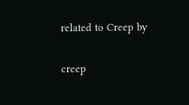related to Creep by

creep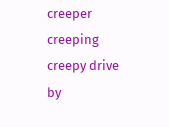creeper creeping creepy drive by